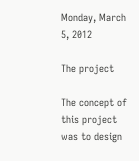Monday, March 5, 2012

The project

The concept of this project was to design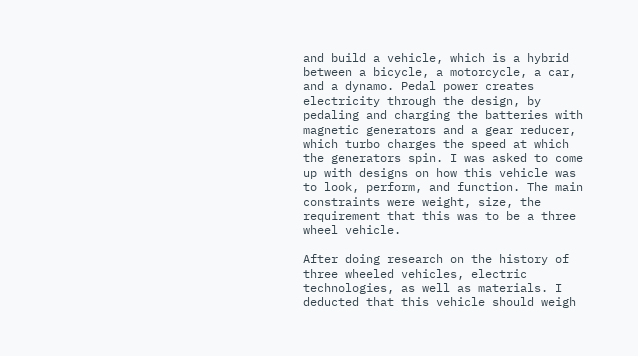and build a vehicle, which is a hybrid between a bicycle, a motorcycle, a car, and a dynamo. Pedal power creates electricity through the design, by pedaling and charging the batteries with magnetic generators and a gear reducer, which turbo charges the speed at which the generators spin. I was asked to come up with designs on how this vehicle was to look, perform, and function. The main constraints were weight, size, the requirement that this was to be a three wheel vehicle.

After doing research on the history of three wheeled vehicles, electric technologies, as well as materials. I deducted that this vehicle should weigh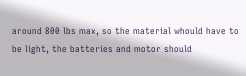around 800 lbs max, so the material whould have to be light, the batteries and motor should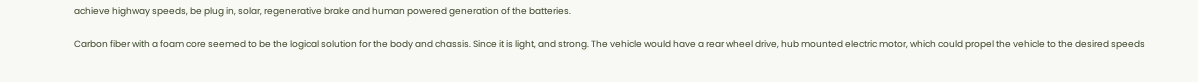achieve highway speeds, be plug in, solar, regenerative brake and human powered generation of the batteries.

Carbon fiber with a foam core seemed to be the logical solution for the body and chassis. Since it is light, and strong. The vehicle would have a rear wheel drive, hub mounted electric motor, which could propel the vehicle to the desired speeds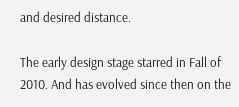and desired distance.

The early design stage starred in Fall of 2010. And has evolved since then on the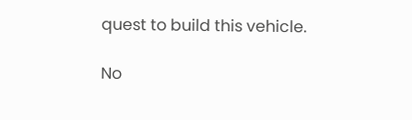quest to build this vehicle.

No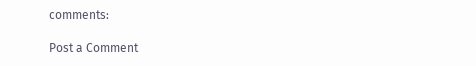comments:

Post a Comment